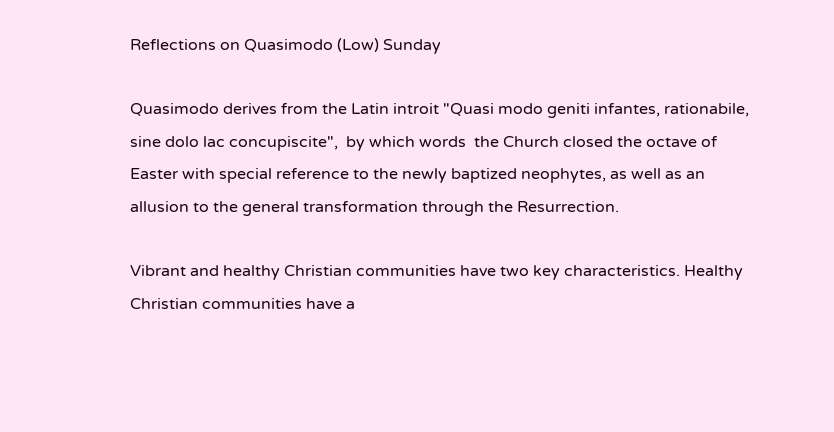Reflections on Quasimodo (Low) Sunday

Quasimodo derives from the Latin introit "Quasi modo geniti infantes, rationabile, sine dolo lac concupiscite",  by which words  the Church closed the octave of Easter with special reference to the newly baptized neophytes, as well as an allusion to the general transformation through the Resurrection.

Vibrant and healthy Christian communities have two key characteristics. Healthy Christian communities have a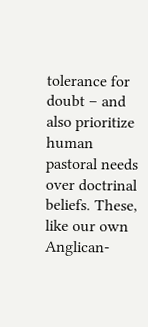tolerance for doubt – and also prioritize human pastoral needs over doctrinal beliefs. These, like our own Anglican-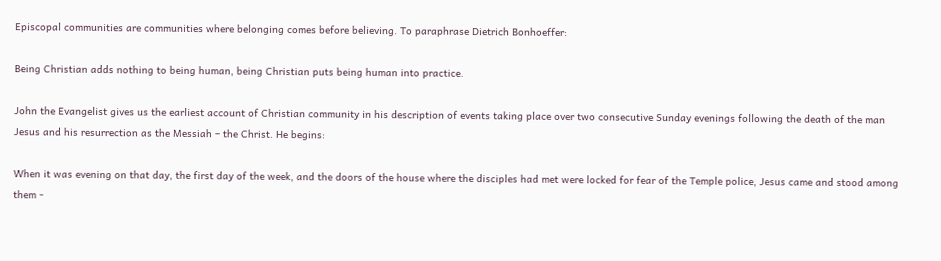Episcopal communities are communities where belonging comes before believing. To paraphrase Dietrich Bonhoeffer:

Being Christian adds nothing to being human, being Christian puts being human into practice.

John the Evangelist gives us the earliest account of Christian community in his description of events taking place over two consecutive Sunday evenings following the death of the man Jesus and his resurrection as the Messiah – the Christ. He begins:

When it was evening on that day, the first day of the week, and the doors of the house where the disciples had met were locked for fear of the Temple police, Jesus came and stood among them -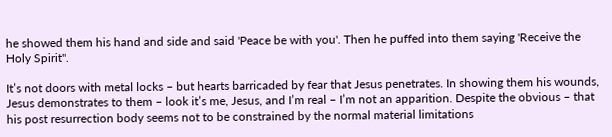he showed them his hand and side and said 'Peace be with you'. Then he puffed into them saying 'Receive the Holy Spirit".

It’s not doors with metal locks – but hearts barricaded by fear that Jesus penetrates. In showing them his wounds, Jesus demonstrates to them – look it’s me, Jesus, and I’m real – I’m not an apparition. Despite the obvious – that his post resurrection body seems not to be constrained by the normal material limitations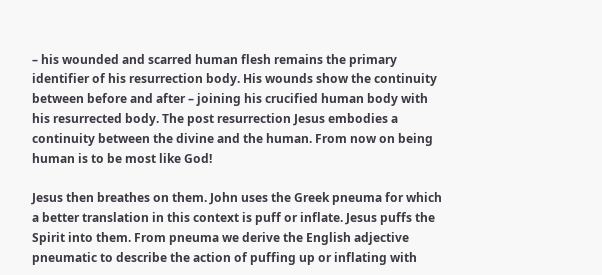– his wounded and scarred human flesh remains the primary identifier of his resurrection body. His wounds show the continuity between before and after – joining his crucified human body with his resurrected body. The post resurrection Jesus embodies a continuity between the divine and the human. From now on being human is to be most like God!

Jesus then breathes on them. John uses the Greek pneuma for which a better translation in this context is puff or inflate. Jesus puffs the Spirit into them. From pneuma we derive the English adjective pneumatic to describe the action of puffing up or inflating with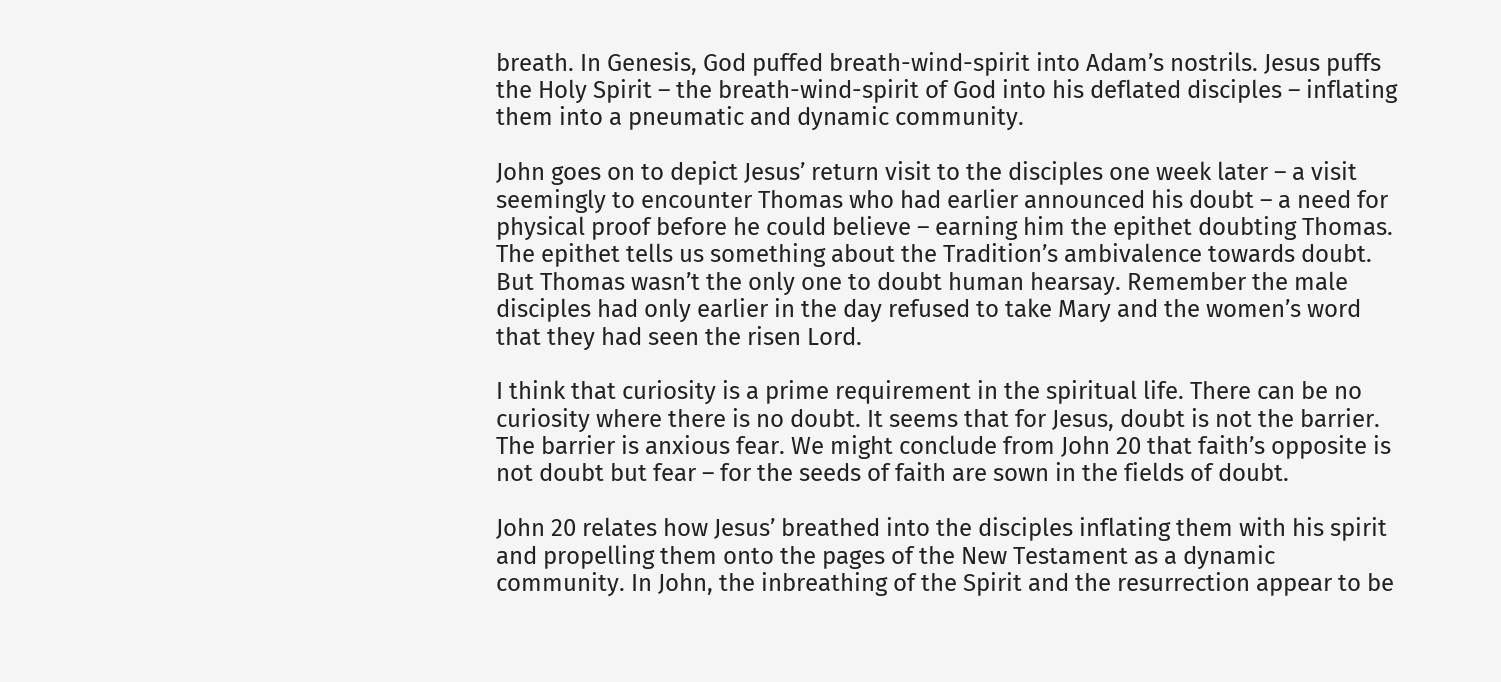breath. In Genesis, God puffed breath-wind-spirit into Adam’s nostrils. Jesus puffs the Holy Spirit – the breath-wind-spirit of God into his deflated disciples – inflating them into a pneumatic and dynamic community.

John goes on to depict Jesus’ return visit to the disciples one week later – a visit seemingly to encounter Thomas who had earlier announced his doubt – a need for physical proof before he could believe – earning him the epithet doubting Thomas. The epithet tells us something about the Tradition’s ambivalence towards doubt. But Thomas wasn’t the only one to doubt human hearsay. Remember the male disciples had only earlier in the day refused to take Mary and the women’s word that they had seen the risen Lord.

I think that curiosity is a prime requirement in the spiritual life. There can be no curiosity where there is no doubt. It seems that for Jesus, doubt is not the barrier. The barrier is anxious fear. We might conclude from John 20 that faith’s opposite is not doubt but fear – for the seeds of faith are sown in the fields of doubt.

John 20 relates how Jesus’ breathed into the disciples inflating them with his spirit and propelling them onto the pages of the New Testament as a dynamic community. In John, the inbreathing of the Spirit and the resurrection appear to be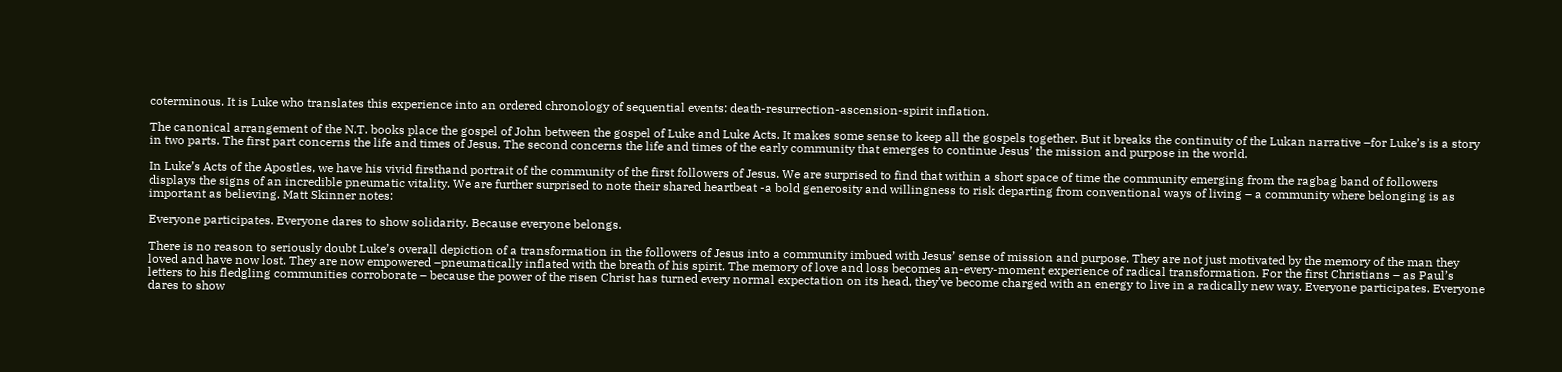coterminous. It is Luke who translates this experience into an ordered chronology of sequential events: death-resurrection-ascension-spirit inflation.

The canonical arrangement of the N.T. books place the gospel of John between the gospel of Luke and Luke Acts. It makes some sense to keep all the gospels together. But it breaks the continuity of the Lukan narrative –for Luke’s is a story in two parts. The first part concerns the life and times of Jesus. The second concerns the life and times of the early community that emerges to continue Jesus’ the mission and purpose in the world.

In Luke’s Acts of the Apostles, we have his vivid firsthand portrait of the community of the first followers of Jesus. We are surprised to find that within a short space of time the community emerging from the ragbag band of followers displays the signs of an incredible pneumatic vitality. We are further surprised to note their shared heartbeat -a bold generosity and willingness to risk departing from conventional ways of living – a community where belonging is as important as believing. Matt Skinner notes:

Everyone participates. Everyone dares to show solidarity. Because everyone belongs.

There is no reason to seriously doubt Luke’s overall depiction of a transformation in the followers of Jesus into a community imbued with Jesus’ sense of mission and purpose. They are not just motivated by the memory of the man they loved and have now lost. They are now empowered –pneumatically inflated with the breath of his spirit. The memory of love and loss becomes an-every-moment experience of radical transformation. For the first Christians – as Paul’s letters to his fledgling communities corroborate – because the power of the risen Christ has turned every normal expectation on its head, they’ve become charged with an energy to live in a radically new way. Everyone participates. Everyone dares to show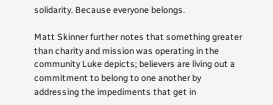solidarity. Because everyone belongs.

Matt Skinner further notes that something greater than charity and mission was operating in the community Luke depicts; believers are living out a commitment to belong to one another by addressing the impediments that get in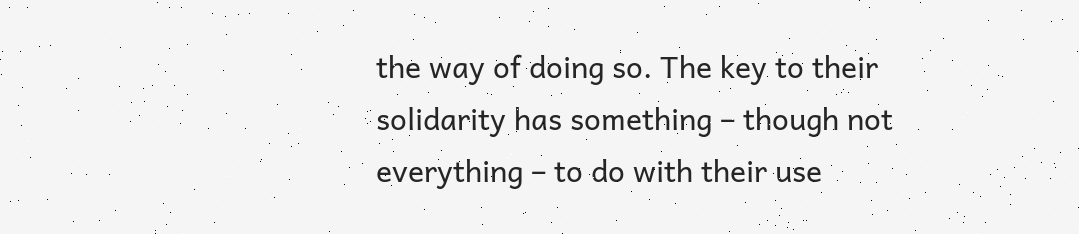the way of doing so. The key to their solidarity has something – though not everything – to do with their use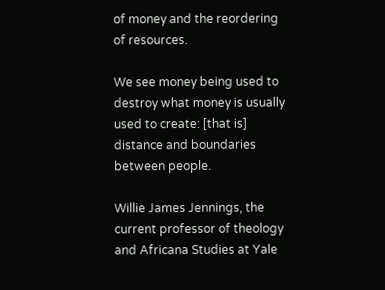of money and the reordering of resources.

We see money being used to destroy what money is usually used to create: [that is] distance and boundaries between people.

Willie James Jennings, the current professor of theology and Africana Studies at Yale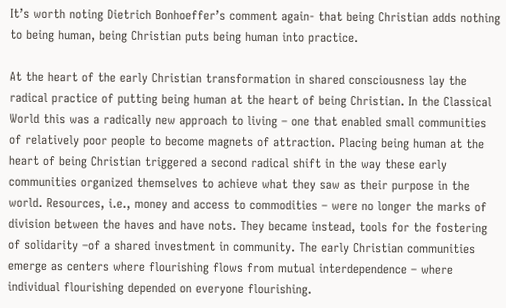It’s worth noting Dietrich Bonhoeffer’s comment again- that being Christian adds nothing to being human, being Christian puts being human into practice.

At the heart of the early Christian transformation in shared consciousness lay the radical practice of putting being human at the heart of being Christian. In the Classical World this was a radically new approach to living – one that enabled small communities of relatively poor people to become magnets of attraction. Placing being human at the heart of being Christian triggered a second radical shift in the way these early communities organized themselves to achieve what they saw as their purpose in the world. Resources, i.e., money and access to commodities – were no longer the marks of division between the haves and have nots. They became instead, tools for the fostering of solidarity –of a shared investment in community. The early Christian communities emerge as centers where flourishing flows from mutual interdependence – where individual flourishing depended on everyone flourishing.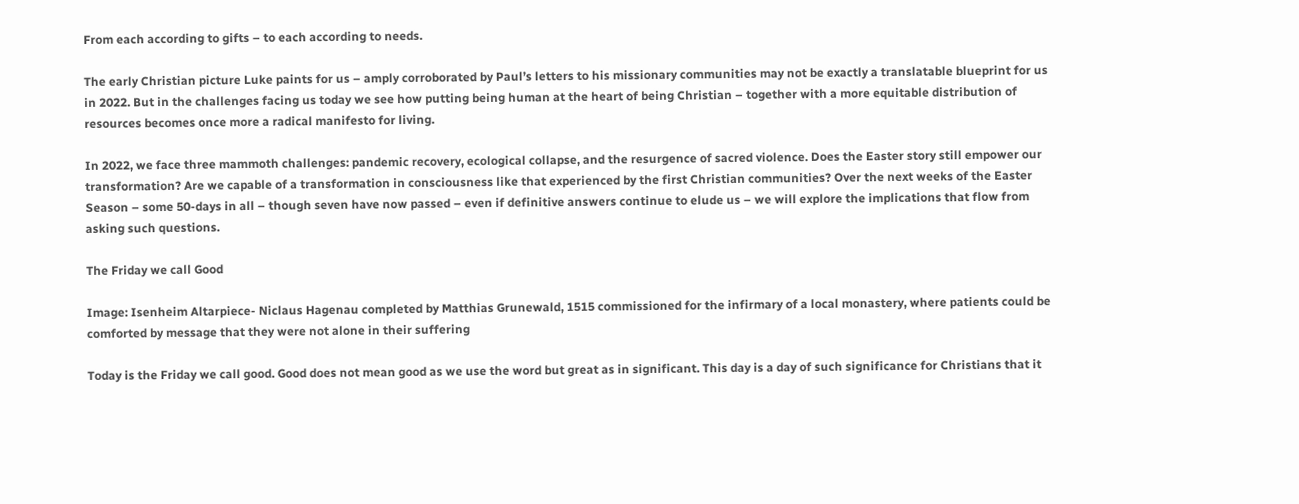From each according to gifts – to each according to needs.

The early Christian picture Luke paints for us – amply corroborated by Paul’s letters to his missionary communities may not be exactly a translatable blueprint for us in 2022. But in the challenges facing us today we see how putting being human at the heart of being Christian – together with a more equitable distribution of resources becomes once more a radical manifesto for living.

In 2022, we face three mammoth challenges: pandemic recovery, ecological collapse, and the resurgence of sacred violence. Does the Easter story still empower our transformation? Are we capable of a transformation in consciousness like that experienced by the first Christian communities? Over the next weeks of the Easter Season – some 50-days in all – though seven have now passed – even if definitive answers continue to elude us – we will explore the implications that flow from asking such questions.

The Friday we call Good

Image: Isenheim Altarpiece- Niclaus Hagenau completed by Matthias Grunewald, 1515 commissioned for the infirmary of a local monastery, where patients could be comforted by message that they were not alone in their suffering

Today is the Friday we call good. Good does not mean good as we use the word but great as in significant. This day is a day of such significance for Christians that it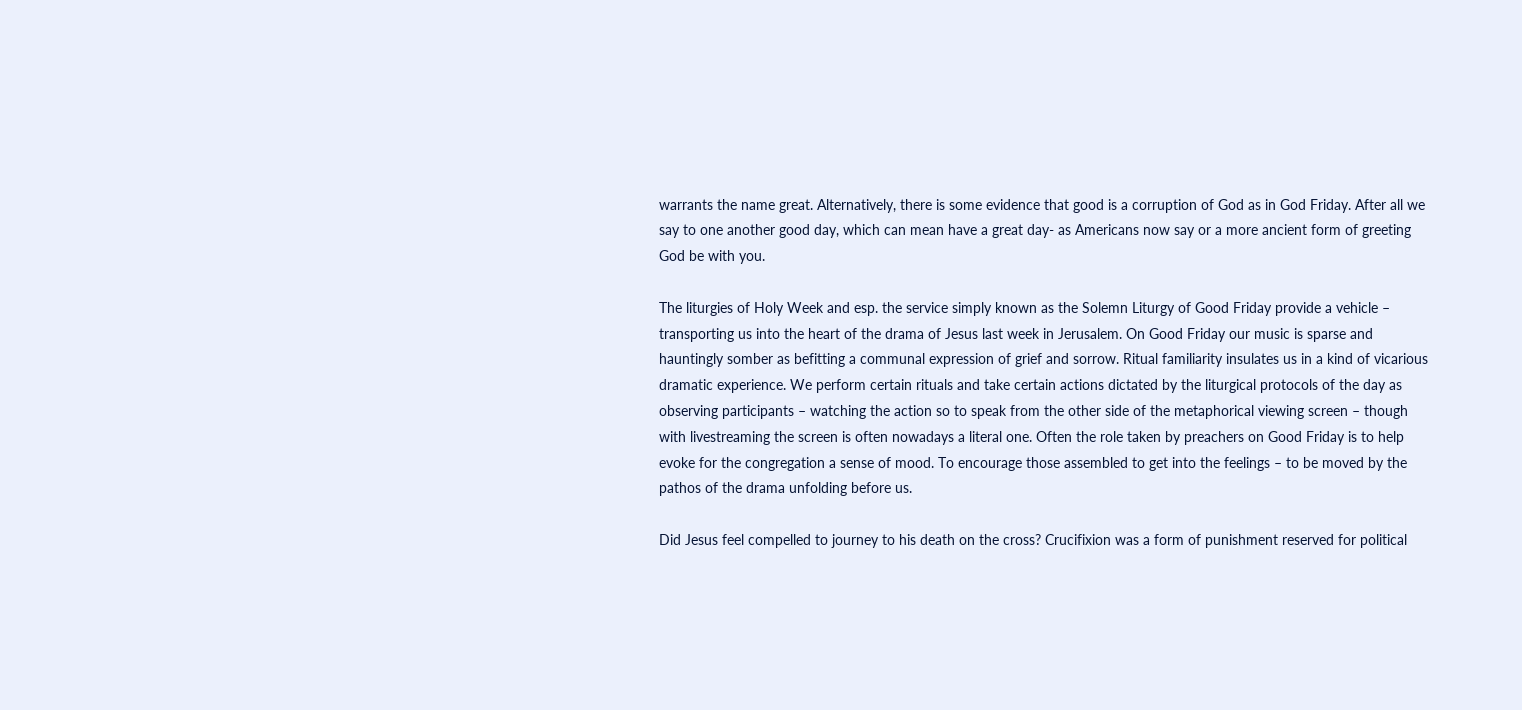warrants the name great. Alternatively, there is some evidence that good is a corruption of God as in God Friday. After all we say to one another good day, which can mean have a great day- as Americans now say or a more ancient form of greeting God be with you.

The liturgies of Holy Week and esp. the service simply known as the Solemn Liturgy of Good Friday provide a vehicle – transporting us into the heart of the drama of Jesus last week in Jerusalem. On Good Friday our music is sparse and hauntingly somber as befitting a communal expression of grief and sorrow. Ritual familiarity insulates us in a kind of vicarious dramatic experience. We perform certain rituals and take certain actions dictated by the liturgical protocols of the day as observing participants – watching the action so to speak from the other side of the metaphorical viewing screen – though with livestreaming the screen is often nowadays a literal one. Often the role taken by preachers on Good Friday is to help evoke for the congregation a sense of mood. To encourage those assembled to get into the feelings – to be moved by the pathos of the drama unfolding before us.

Did Jesus feel compelled to journey to his death on the cross? Crucifixion was a form of punishment reserved for political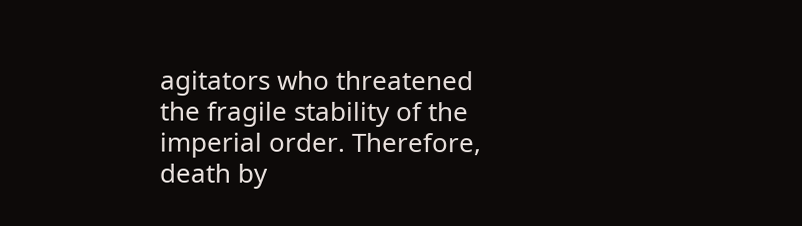agitators who threatened the fragile stability of the imperial order. Therefore, death by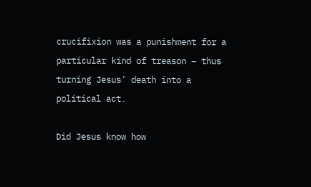crucifixion was a punishment for a particular kind of treason – thus turning Jesus’ death into a political act.

Did Jesus know how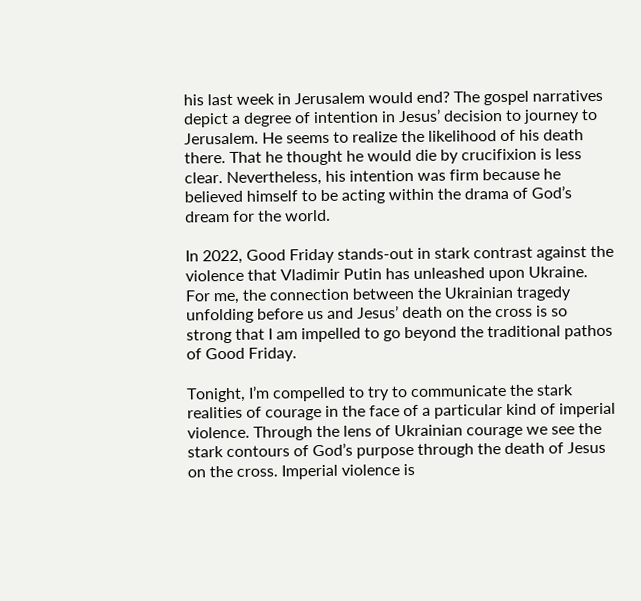his last week in Jerusalem would end? The gospel narratives depict a degree of intention in Jesus’ decision to journey to Jerusalem. He seems to realize the likelihood of his death there. That he thought he would die by crucifixion is less clear. Nevertheless, his intention was firm because he believed himself to be acting within the drama of God’s dream for the world.

In 2022, Good Friday stands-out in stark contrast against the violence that Vladimir Putin has unleashed upon Ukraine. For me, the connection between the Ukrainian tragedy unfolding before us and Jesus’ death on the cross is so strong that I am impelled to go beyond the traditional pathos of Good Friday.

Tonight, I’m compelled to try to communicate the stark realities of courage in the face of a particular kind of imperial violence. Through the lens of Ukrainian courage we see the stark contours of God’s purpose through the death of Jesus on the cross. Imperial violence is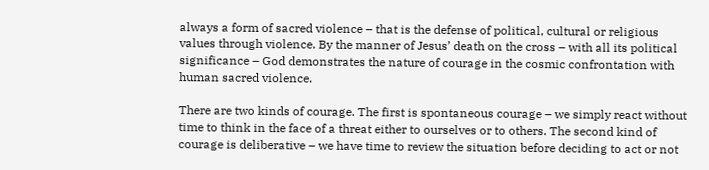always a form of sacred violence – that is the defense of political, cultural or religious values through violence. By the manner of Jesus’ death on the cross – with all its political significance – God demonstrates the nature of courage in the cosmic confrontation with human sacred violence.

There are two kinds of courage. The first is spontaneous courage – we simply react without time to think in the face of a threat either to ourselves or to others. The second kind of courage is deliberative – we have time to review the situation before deciding to act or not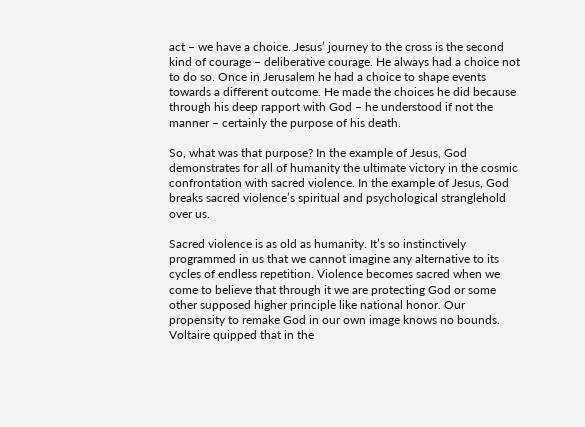act – we have a choice. Jesus’ journey to the cross is the second kind of courage – deliberative courage. He always had a choice not to do so. Once in Jerusalem he had a choice to shape events towards a different outcome. He made the choices he did because through his deep rapport with God – he understood if not the manner – certainly the purpose of his death.

So, what was that purpose? In the example of Jesus, God demonstrates for all of humanity the ultimate victory in the cosmic confrontation with sacred violence. In the example of Jesus, God breaks sacred violence’s spiritual and psychological stranglehold over us.

Sacred violence is as old as humanity. It’s so instinctively programmed in us that we cannot imagine any alternative to its cycles of endless repetition. Violence becomes sacred when we come to believe that through it we are protecting God or some other supposed higher principle like national honor. Our propensity to remake God in our own image knows no bounds. Voltaire quipped that in the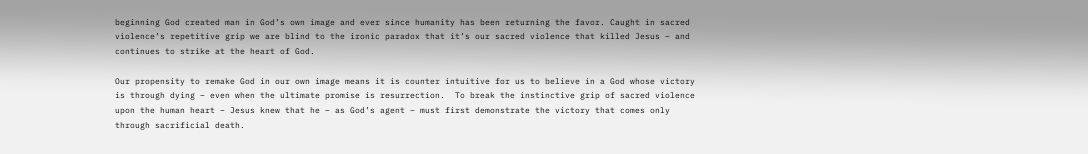beginning God created man in God’s own image and ever since humanity has been returning the favor. Caught in sacred violence’s repetitive grip we are blind to the ironic paradox that it’s our sacred violence that killed Jesus – and continues to strike at the heart of God.

Our propensity to remake God in our own image means it is counter intuitive for us to believe in a God whose victory is through dying – even when the ultimate promise is resurrection.  To break the instinctive grip of sacred violence upon the human heart – Jesus knew that he – as God’s agent – must first demonstrate the victory that comes only through sacrificial death.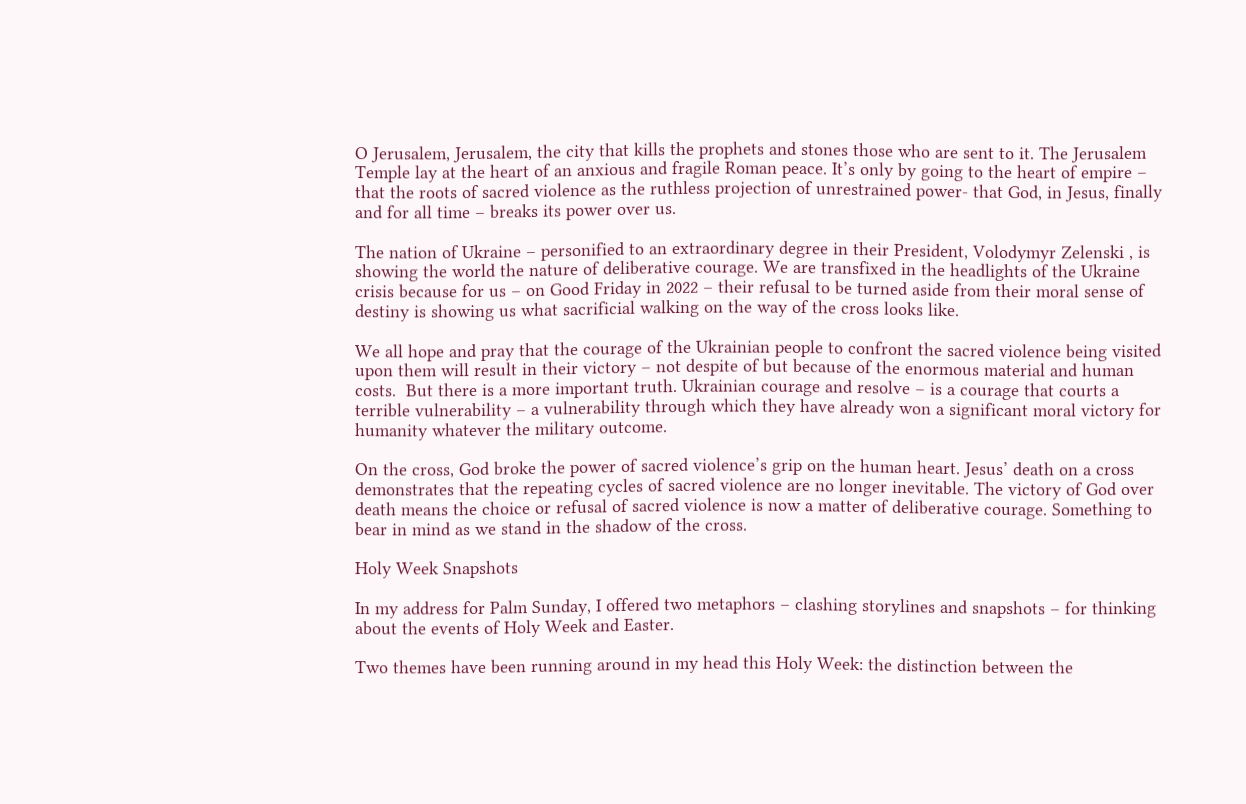O Jerusalem, Jerusalem, the city that kills the prophets and stones those who are sent to it. The Jerusalem Temple lay at the heart of an anxious and fragile Roman peace. It’s only by going to the heart of empire – that the roots of sacred violence as the ruthless projection of unrestrained power- that God, in Jesus, finally and for all time – breaks its power over us.

The nation of Ukraine – personified to an extraordinary degree in their President, Volodymyr Zelenski , is showing the world the nature of deliberative courage. We are transfixed in the headlights of the Ukraine crisis because for us – on Good Friday in 2022 – their refusal to be turned aside from their moral sense of destiny is showing us what sacrificial walking on the way of the cross looks like.

We all hope and pray that the courage of the Ukrainian people to confront the sacred violence being visited upon them will result in their victory – not despite of but because of the enormous material and human costs.  But there is a more important truth. Ukrainian courage and resolve – is a courage that courts a terrible vulnerability – a vulnerability through which they have already won a significant moral victory for humanity whatever the military outcome.

On the cross, God broke the power of sacred violence’s grip on the human heart. Jesus’ death on a cross demonstrates that the repeating cycles of sacred violence are no longer inevitable. The victory of God over death means the choice or refusal of sacred violence is now a matter of deliberative courage. Something to bear in mind as we stand in the shadow of the cross.

Holy Week Snapshots

In my address for Palm Sunday, I offered two metaphors – clashing storylines and snapshots – for thinking about the events of Holy Week and Easter.

Two themes have been running around in my head this Holy Week: the distinction between the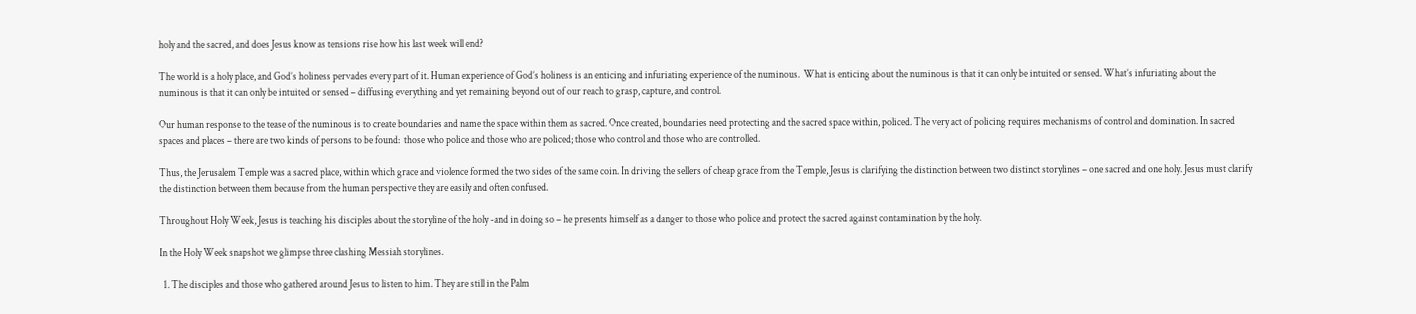holy and the sacred, and does Jesus know as tensions rise how his last week will end?

The world is a holy place, and God’s holiness pervades every part of it. Human experience of God’s holiness is an enticing and infuriating experience of the numinous.  What is enticing about the numinous is that it can only be intuited or sensed. What’s infuriating about the numinous is that it can only be intuited or sensed – diffusing everything and yet remaining beyond out of our reach to grasp, capture, and control.

Our human response to the tease of the numinous is to create boundaries and name the space within them as sacred. Once created, boundaries need protecting and the sacred space within, policed. The very act of policing requires mechanisms of control and domination. In sacred spaces and places – there are two kinds of persons to be found:  those who police and those who are policed; those who control and those who are controlled.

Thus, the Jerusalem Temple was a sacred place, within which grace and violence formed the two sides of the same coin. In driving the sellers of cheap grace from the Temple, Jesus is clarifying the distinction between two distinct storylines – one sacred and one holy. Jesus must clarify the distinction between them because from the human perspective they are easily and often confused.

Throughout Holy Week, Jesus is teaching his disciples about the storyline of the holy -and in doing so – he presents himself as a danger to those who police and protect the sacred against contamination by the holy.

In the Holy Week snapshot we glimpse three clashing Messiah storylines.

  1. The disciples and those who gathered around Jesus to listen to him. They are still in the Palm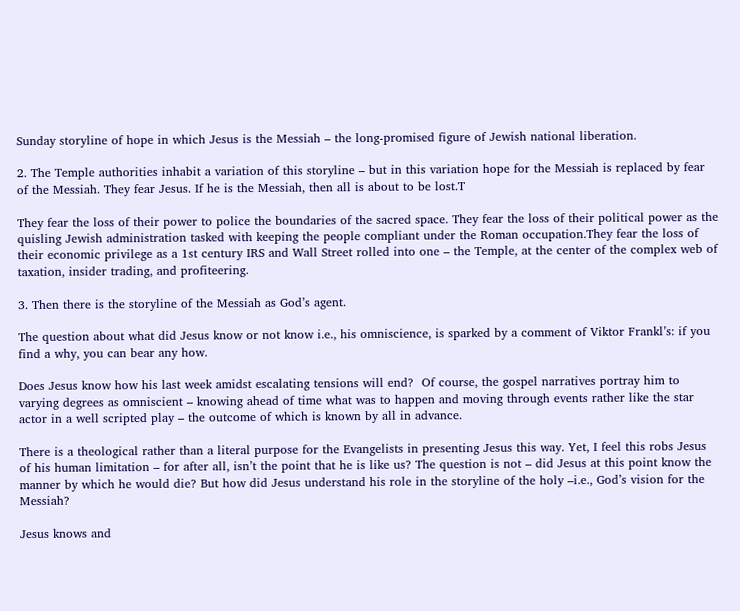Sunday storyline of hope in which Jesus is the Messiah – the long-promised figure of Jewish national liberation.

2. The Temple authorities inhabit a variation of this storyline – but in this variation hope for the Messiah is replaced by fear of the Messiah. They fear Jesus. If he is the Messiah, then all is about to be lost.T

They fear the loss of their power to police the boundaries of the sacred space. They fear the loss of their political power as the quisling Jewish administration tasked with keeping the people compliant under the Roman occupation.They fear the loss of their economic privilege as a 1st century IRS and Wall Street rolled into one – the Temple, at the center of the complex web of taxation, insider trading, and profiteering.

3. Then there is the storyline of the Messiah as God’s agent.

The question about what did Jesus know or not know i.e., his omniscience, is sparked by a comment of Viktor Frankl’s: if you find a why, you can bear any how.

Does Jesus know how his last week amidst escalating tensions will end?  Of course, the gospel narratives portray him to varying degrees as omniscient – knowing ahead of time what was to happen and moving through events rather like the star actor in a well scripted play – the outcome of which is known by all in advance.

There is a theological rather than a literal purpose for the Evangelists in presenting Jesus this way. Yet, I feel this robs Jesus of his human limitation – for after all, isn’t the point that he is like us? The question is not – did Jesus at this point know the manner by which he would die? But how did Jesus understand his role in the storyline of the holy –i.e., God’s vision for the Messiah?

Jesus knows and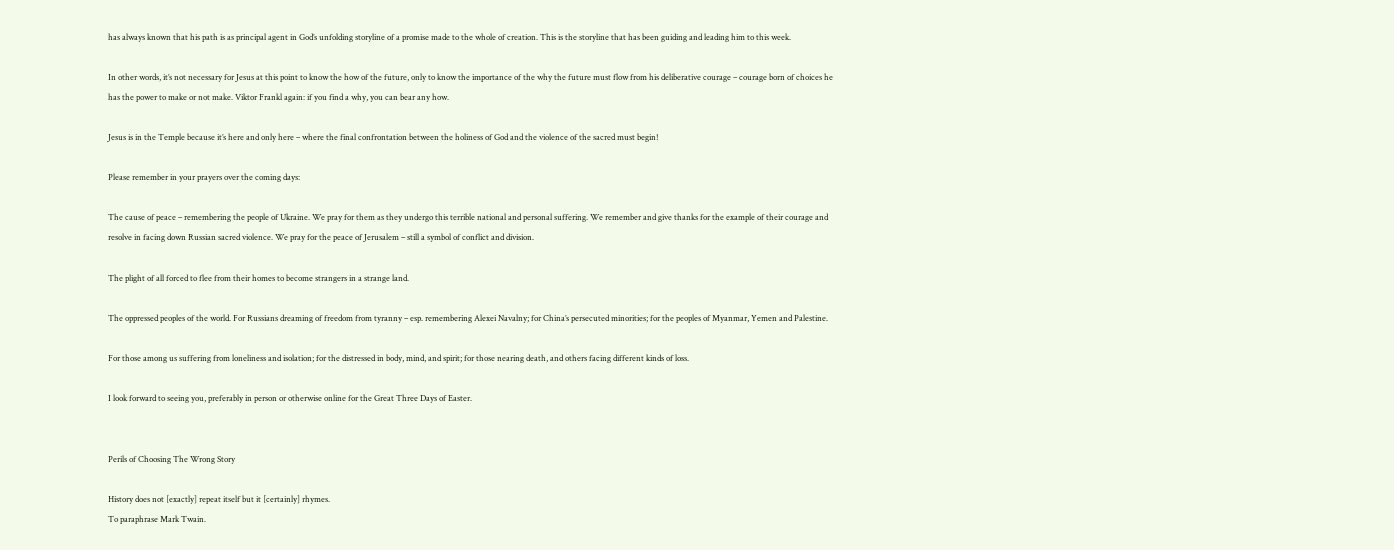has always known that his path is as principal agent in God’s unfolding storyline of a promise made to the whole of creation. This is the storyline that has been guiding and leading him to this week.

In other words, it’s not necessary for Jesus at this point to know the how of the future, only to know the importance of the why the future must flow from his deliberative courage – courage born of choices he has the power to make or not make. Viktor Frankl again: if you find a why, you can bear any how.

Jesus is in the Temple because it’s here and only here – where the final confrontation between the holiness of God and the violence of the sacred must begin!

Please remember in your prayers over the coming days:

The cause of peace – remembering the people of Ukraine. We pray for them as they undergo this terrible national and personal suffering. We remember and give thanks for the example of their courage and resolve in facing down Russian sacred violence. We pray for the peace of Jerusalem – still a symbol of conflict and division.

The plight of all forced to flee from their homes to become strangers in a strange land.

The oppressed peoples of the world. For Russians dreaming of freedom from tyranny – esp. remembering Alexei Navalny; for China’s persecuted minorities; for the peoples of Myanmar, Yemen and Palestine.

For those among us suffering from loneliness and isolation; for the distressed in body, mind, and spirit; for those nearing death, and others facing different kinds of loss.

I look forward to seeing you, preferably in person or otherwise online for the Great Three Days of Easter.


Perils of Choosing The Wrong Story

History does not [exactly] repeat itself but it [certainly] rhymes.
To paraphrase Mark Twain.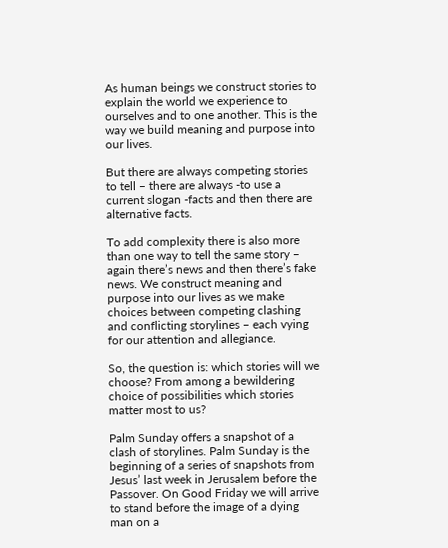As human beings we construct stories to explain the world we experience to ourselves and to one another. This is the way we build meaning and purpose into our lives.

But there are always competing stories to tell – there are always -to use a current slogan -facts and then there are alternative facts.

To add complexity there is also more than one way to tell the same story – again there’s news and then there’s fake news. We construct meaning and purpose into our lives as we make choices between competing clashing and conflicting storylines – each vying for our attention and allegiance.

So, the question is: which stories will we choose? From among a bewildering choice of possibilities which stories matter most to us?

Palm Sunday offers a snapshot of a clash of storylines. Palm Sunday is the beginning of a series of snapshots from Jesus’ last week in Jerusalem before the Passover. On Good Friday we will arrive to stand before the image of a dying man on a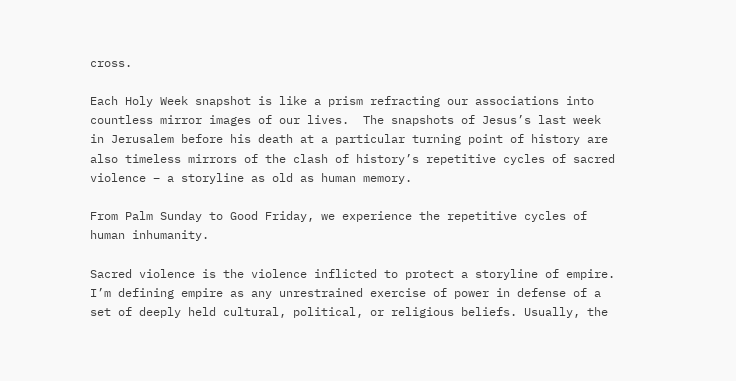cross.

Each Holy Week snapshot is like a prism refracting our associations into countless mirror images of our lives.  The snapshots of Jesus’s last week in Jerusalem before his death at a particular turning point of history are also timeless mirrors of the clash of history’s repetitive cycles of sacred violence – a storyline as old as human memory.

From Palm Sunday to Good Friday, we experience the repetitive cycles of human inhumanity.

Sacred violence is the violence inflicted to protect a storyline of empire. I’m defining empire as any unrestrained exercise of power in defense of a set of deeply held cultural, political, or religious beliefs. Usually, the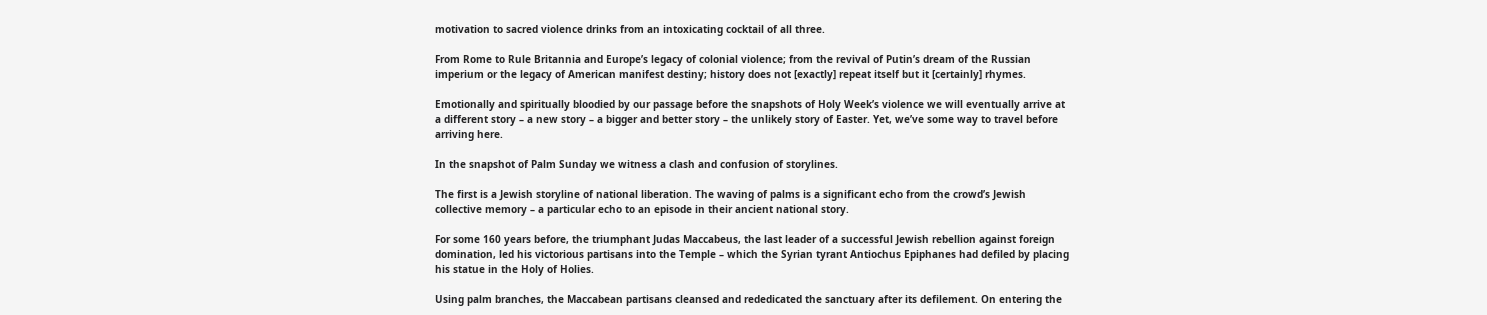motivation to sacred violence drinks from an intoxicating cocktail of all three.

From Rome to Rule Britannia and Europe’s legacy of colonial violence; from the revival of Putin’s dream of the Russian imperium or the legacy of American manifest destiny; history does not [exactly] repeat itself but it [certainly] rhymes.

Emotionally and spiritually bloodied by our passage before the snapshots of Holy Week’s violence we will eventually arrive at a different story – a new story – a bigger and better story – the unlikely story of Easter. Yet, we’ve some way to travel before arriving here.

In the snapshot of Palm Sunday we witness a clash and confusion of storylines.

The first is a Jewish storyline of national liberation. The waving of palms is a significant echo from the crowd’s Jewish collective memory – a particular echo to an episode in their ancient national story.

For some 160 years before, the triumphant Judas Maccabeus, the last leader of a successful Jewish rebellion against foreign domination, led his victorious partisans into the Temple – which the Syrian tyrant Antiochus Epiphanes had defiled by placing his statue in the Holy of Holies.

Using palm branches, the Maccabean partisans cleansed and rededicated the sanctuary after its defilement. On entering the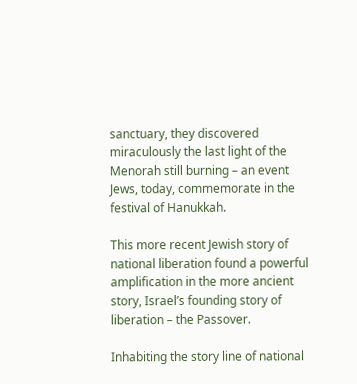sanctuary, they discovered miraculously the last light of the Menorah still burning – an event Jews, today, commemorate in the festival of Hanukkah.

This more recent Jewish story of national liberation found a powerful amplification in the more ancient story, Israel’s founding story of liberation – the Passover.

Inhabiting the story line of national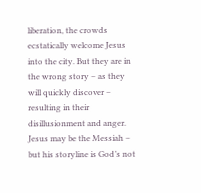liberation, the crowds ecstatically welcome Jesus into the city. But they are in the wrong story – as they will quickly discover – resulting in their disillusionment and anger. Jesus may be the Messiah – but his storyline is God’s not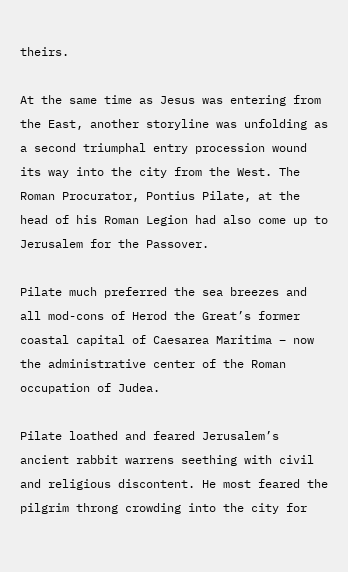theirs.

At the same time as Jesus was entering from the East, another storyline was unfolding as a second triumphal entry procession wound its way into the city from the West. The Roman Procurator, Pontius Pilate, at the head of his Roman Legion had also come up to Jerusalem for the Passover.

Pilate much preferred the sea breezes and all mod-cons of Herod the Great’s former coastal capital of Caesarea Maritima – now the administrative center of the Roman occupation of Judea.

Pilate loathed and feared Jerusalem’s ancient rabbit warrens seething with civil and religious discontent. He most feared the pilgrim throng crowding into the city for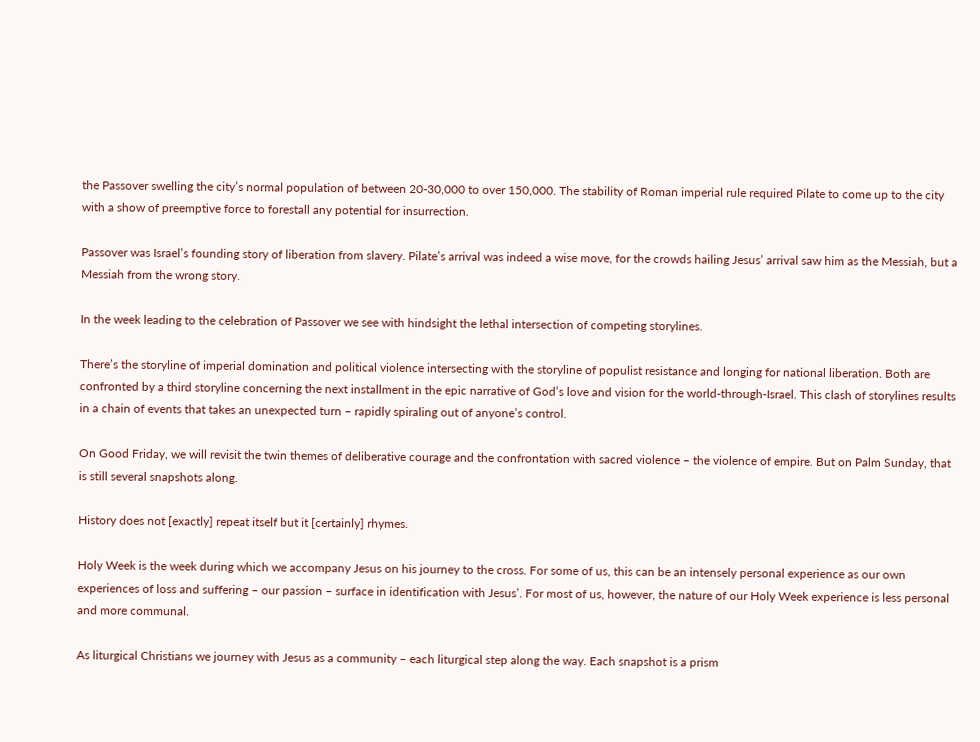the Passover swelling the city’s normal population of between 20-30,000 to over 150,000. The stability of Roman imperial rule required Pilate to come up to the city with a show of preemptive force to forestall any potential for insurrection.

Passover was Israel’s founding story of liberation from slavery. Pilate’s arrival was indeed a wise move, for the crowds hailing Jesus’ arrival saw him as the Messiah, but a Messiah from the wrong story.

In the week leading to the celebration of Passover we see with hindsight the lethal intersection of competing storylines.

There’s the storyline of imperial domination and political violence intersecting with the storyline of populist resistance and longing for national liberation. Both are confronted by a third storyline concerning the next installment in the epic narrative of God’s love and vision for the world-through-Israel. This clash of storylines results in a chain of events that takes an unexpected turn – rapidly spiraling out of anyone’s control.

On Good Friday, we will revisit the twin themes of deliberative courage and the confrontation with sacred violence – the violence of empire. But on Palm Sunday, that is still several snapshots along.

History does not [exactly] repeat itself but it [certainly] rhymes.

Holy Week is the week during which we accompany Jesus on his journey to the cross. For some of us, this can be an intensely personal experience as our own experiences of loss and suffering – our passion – surface in identification with Jesus’. For most of us, however, the nature of our Holy Week experience is less personal and more communal.

As liturgical Christians we journey with Jesus as a community – each liturgical step along the way. Each snapshot is a prism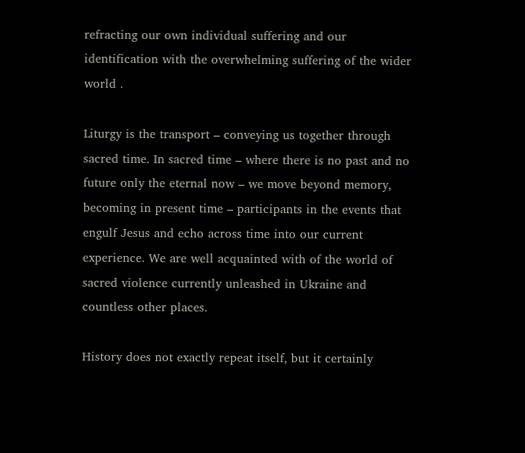refracting our own individual suffering and our identification with the overwhelming suffering of the wider world .

Liturgy is the transport – conveying us together through sacred time. In sacred time – where there is no past and no future only the eternal now – we move beyond memory, becoming in present time – participants in the events that engulf Jesus and echo across time into our current experience. We are well acquainted with of the world of sacred violence currently unleashed in Ukraine and countless other places.

History does not exactly repeat itself, but it certainly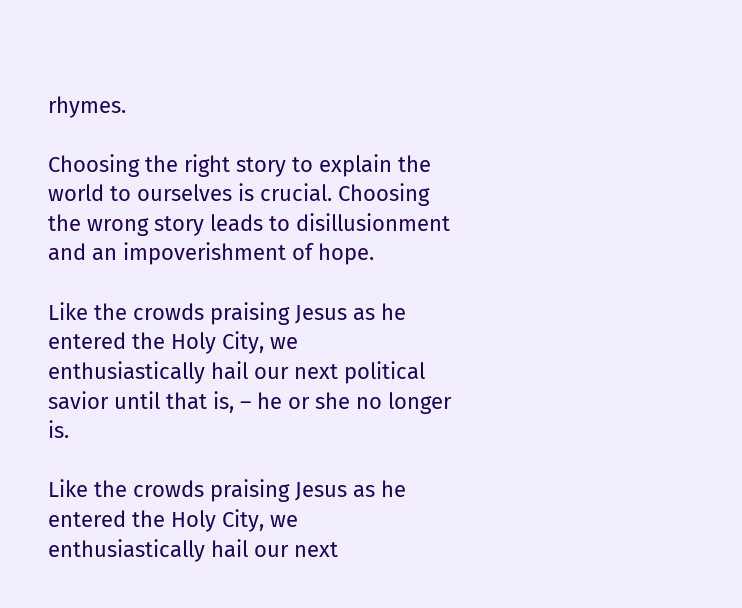rhymes.

Choosing the right story to explain the world to ourselves is crucial. Choosing the wrong story leads to disillusionment and an impoverishment of hope.

Like the crowds praising Jesus as he entered the Holy City, we enthusiastically hail our next political savior until that is, – he or she no longer is.

Like the crowds praising Jesus as he entered the Holy City, we enthusiastically hail our next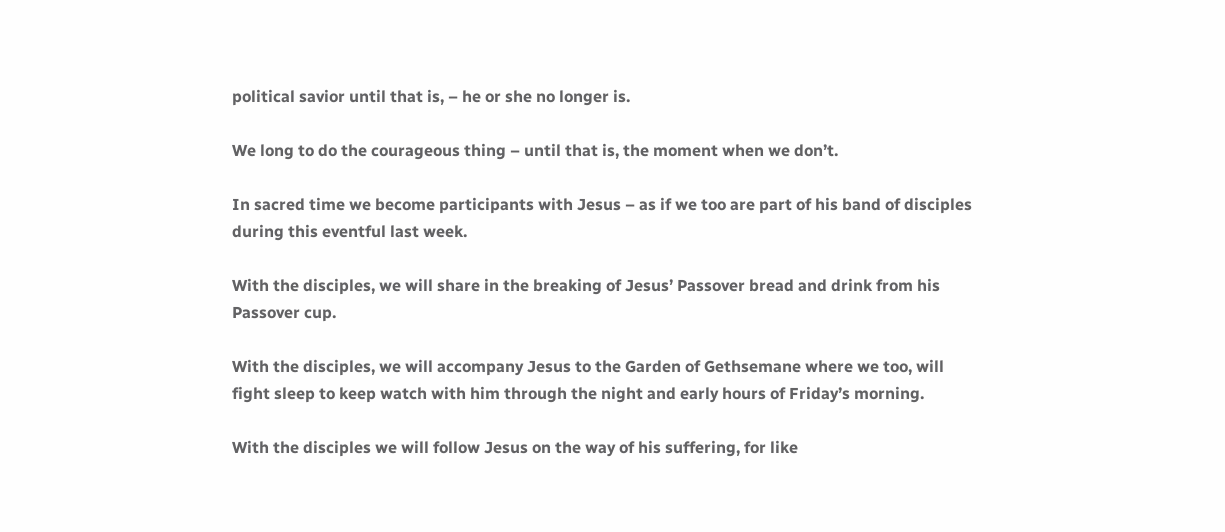political savior until that is, – he or she no longer is.

We long to do the courageous thing – until that is, the moment when we don’t.

In sacred time we become participants with Jesus – as if we too are part of his band of disciples during this eventful last week.

With the disciples, we will share in the breaking of Jesus’ Passover bread and drink from his Passover cup.

With the disciples, we will accompany Jesus to the Garden of Gethsemane where we too, will fight sleep to keep watch with him through the night and early hours of Friday’s morning.

With the disciples we will follow Jesus on the way of his suffering, for like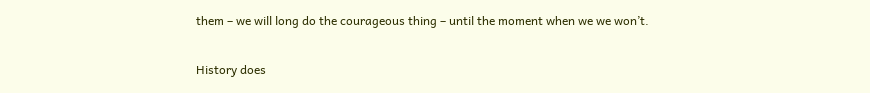them – we will long do the courageous thing – until the moment when we we won’t.

History does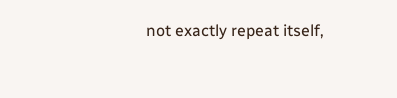not exactly repeat itself,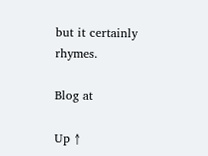but it certainly rhymes.

Blog at

Up ↑